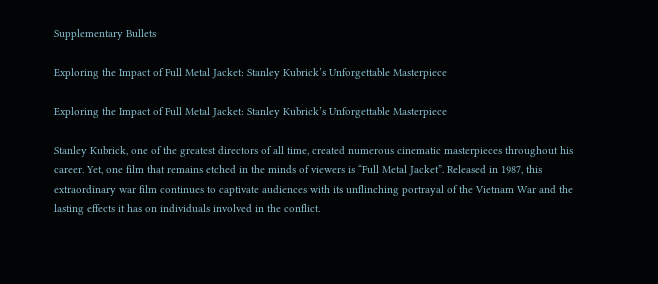Supplementary Bullets

Exploring the Impact of Full Metal Jacket: Stanley Kubrick’s Unforgettable Masterpiece

Exploring the Impact of Full Metal Jacket: Stanley Kubrick’s Unforgettable Masterpiece

Stanley Kubrick, one of the greatest directors of all time, created numerous cinematic masterpieces throughout his career. Yet, one film that remains etched in the minds of viewers is “Full Metal Jacket”. Released in 1987, this extraordinary war film continues to captivate audiences with its unflinching portrayal of the Vietnam War and the lasting effects it has on individuals involved in the conflict.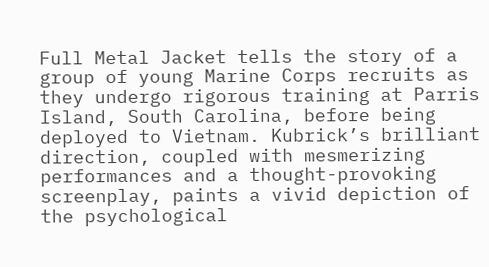Full Metal Jacket tells the story of a group of young Marine Corps recruits as they undergo rigorous training at Parris Island, South Carolina, before being deployed to Vietnam. Kubrick’s brilliant direction, coupled with mesmerizing performances and a thought-provoking screenplay, paints a vivid depiction of the psychological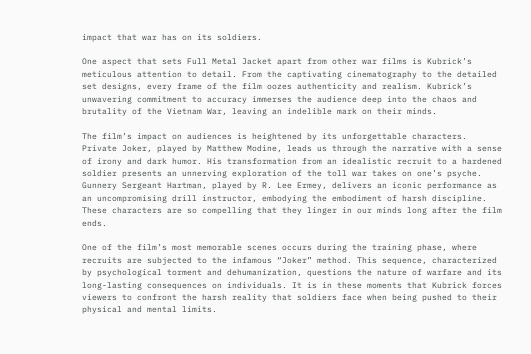impact that war has on its soldiers.

One aspect that sets Full Metal Jacket apart from other war films is Kubrick’s meticulous attention to detail. From the captivating cinematography to the detailed set designs, every frame of the film oozes authenticity and realism. Kubrick’s unwavering commitment to accuracy immerses the audience deep into the chaos and brutality of the Vietnam War, leaving an indelible mark on their minds.

The film’s impact on audiences is heightened by its unforgettable characters. Private Joker, played by Matthew Modine, leads us through the narrative with a sense of irony and dark humor. His transformation from an idealistic recruit to a hardened soldier presents an unnerving exploration of the toll war takes on one’s psyche. Gunnery Sergeant Hartman, played by R. Lee Ermey, delivers an iconic performance as an uncompromising drill instructor, embodying the embodiment of harsh discipline. These characters are so compelling that they linger in our minds long after the film ends.

One of the film’s most memorable scenes occurs during the training phase, where recruits are subjected to the infamous “Joker” method. This sequence, characterized by psychological torment and dehumanization, questions the nature of warfare and its long-lasting consequences on individuals. It is in these moments that Kubrick forces viewers to confront the harsh reality that soldiers face when being pushed to their physical and mental limits.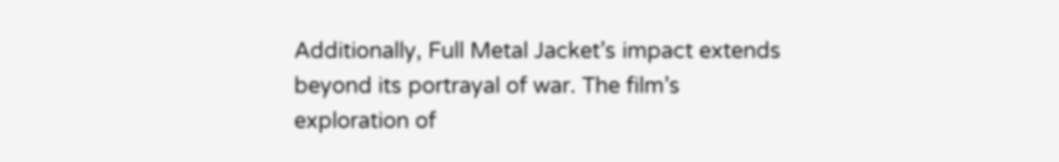Additionally, Full Metal Jacket’s impact extends beyond its portrayal of war. The film’s exploration of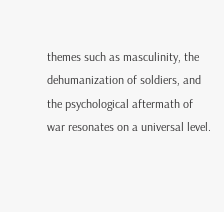themes such as masculinity, the dehumanization of soldiers, and the psychological aftermath of war resonates on a universal level.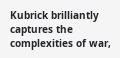Kubrick brilliantly captures the complexities of war,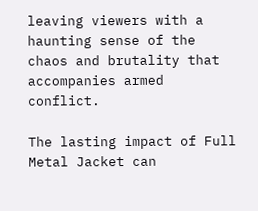leaving viewers with a haunting sense of the chaos and brutality that accompanies armed conflict.

The lasting impact of Full Metal Jacket can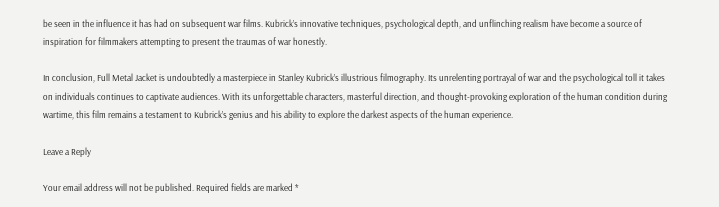be seen in the influence it has had on subsequent war films. Kubrick’s innovative techniques, psychological depth, and unflinching realism have become a source of inspiration for filmmakers attempting to present the traumas of war honestly.

In conclusion, Full Metal Jacket is undoubtedly a masterpiece in Stanley Kubrick’s illustrious filmography. Its unrelenting portrayal of war and the psychological toll it takes on individuals continues to captivate audiences. With its unforgettable characters, masterful direction, and thought-provoking exploration of the human condition during wartime, this film remains a testament to Kubrick’s genius and his ability to explore the darkest aspects of the human experience.

Leave a Reply

Your email address will not be published. Required fields are marked *